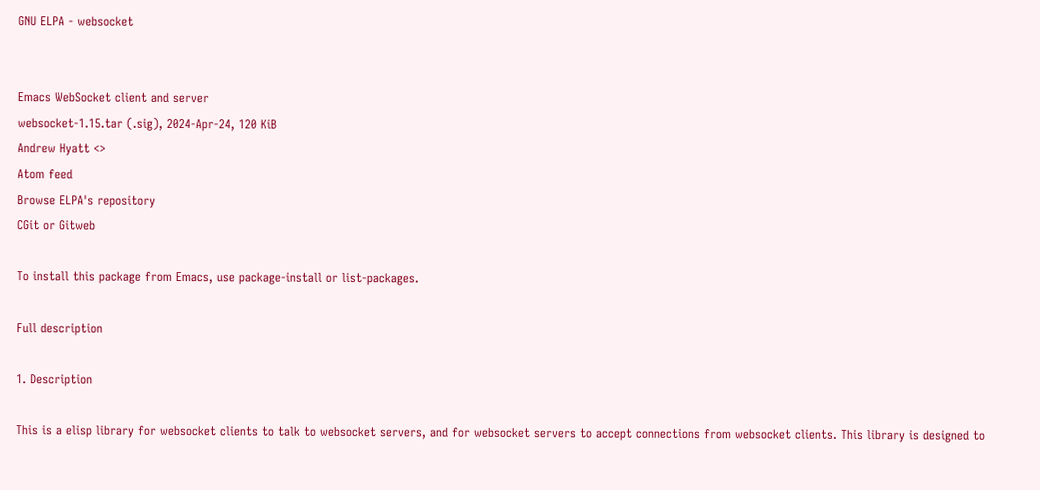GNU ELPA - websocket


Emacs WebSocket client and server
websocket-1.15.tar (.sig), 2024-Apr-24, 120 KiB
Andrew Hyatt <>
Atom feed
Browse ELPA's repository
CGit or Gitweb

To install this package from Emacs, use package-install or list-packages.

Full description

1. Description

This is a elisp library for websocket clients to talk to websocket servers, and for websocket servers to accept connections from websocket clients. This library is designed to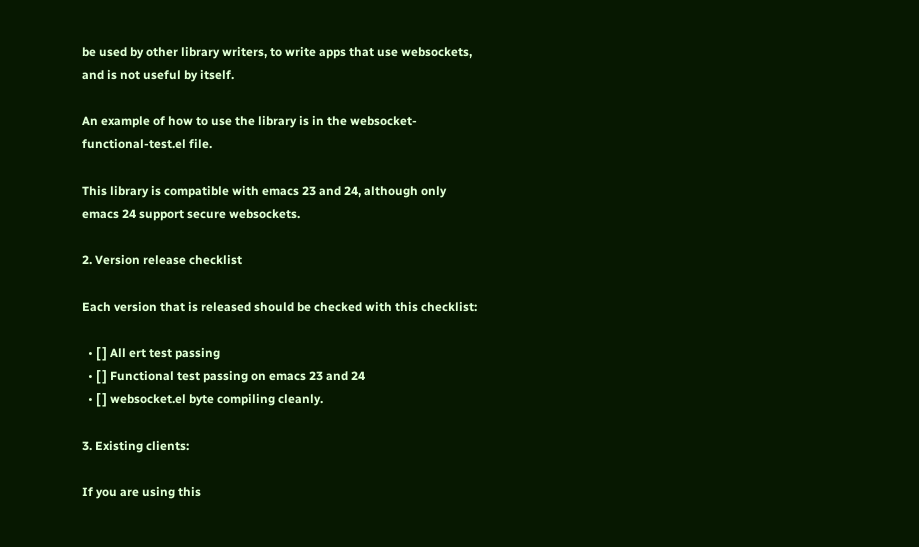be used by other library writers, to write apps that use websockets, and is not useful by itself.

An example of how to use the library is in the websocket-functional-test.el file.

This library is compatible with emacs 23 and 24, although only emacs 24 support secure websockets.

2. Version release checklist

Each version that is released should be checked with this checklist:

  • [ ] All ert test passing
  • [ ] Functional test passing on emacs 23 and 24
  • [ ] websocket.el byte compiling cleanly.

3. Existing clients:

If you are using this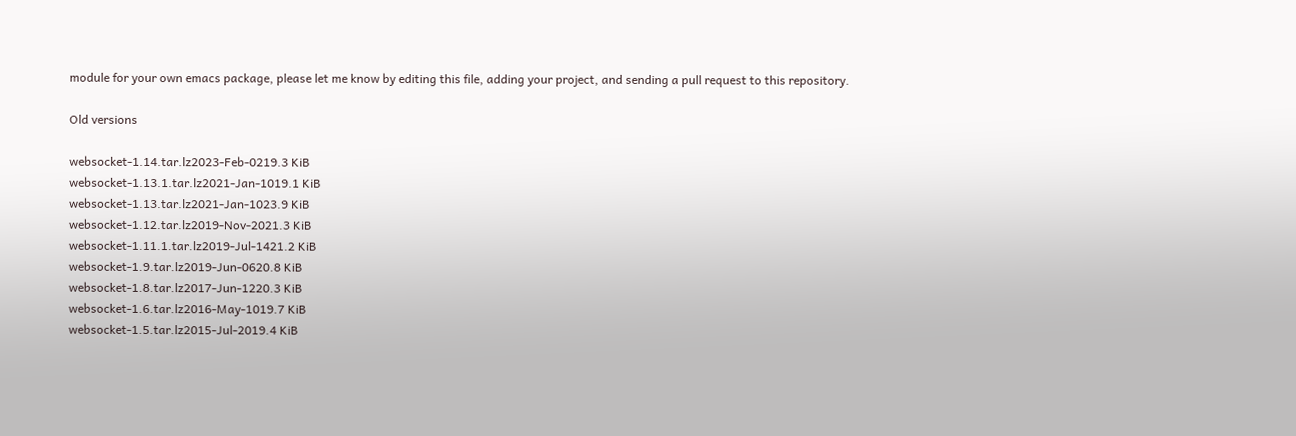module for your own emacs package, please let me know by editing this file, adding your project, and sending a pull request to this repository.

Old versions

websocket-1.14.tar.lz2023-Feb-0219.3 KiB
websocket-1.13.1.tar.lz2021-Jan-1019.1 KiB
websocket-1.13.tar.lz2021-Jan-1023.9 KiB
websocket-1.12.tar.lz2019-Nov-2021.3 KiB
websocket-1.11.1.tar.lz2019-Jul-1421.2 KiB
websocket-1.9.tar.lz2019-Jun-0620.8 KiB
websocket-1.8.tar.lz2017-Jun-1220.3 KiB
websocket-1.6.tar.lz2016-May-1019.7 KiB
websocket-1.5.tar.lz2015-Jul-2019.4 KiB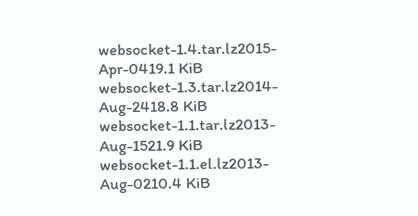websocket-1.4.tar.lz2015-Apr-0419.1 KiB
websocket-1.3.tar.lz2014-Aug-2418.8 KiB
websocket-1.1.tar.lz2013-Aug-1521.9 KiB
websocket-1.1.el.lz2013-Aug-0210.4 KiB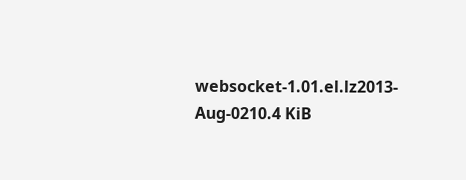websocket-1.01.el.lz2013-Aug-0210.4 KiB